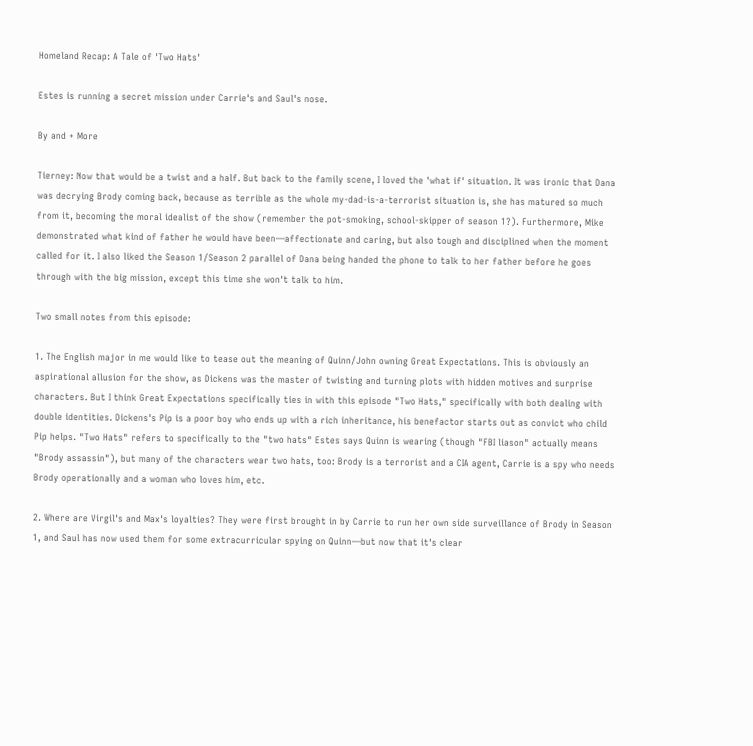Homeland Recap: A Tale of 'Two Hats'

Estes is running a secret mission under Carrie's and Saul's nose.

By and + More

Tierney: Now that would be a twist and a half. But back to the family scene, I loved the 'what if' situation. It was ironic that Dana was decrying Brody coming back, because as terrible as the whole my-dad-is-a-terrorist situation is, she has matured so much from it, becoming the moral idealist of the show (remember the pot-smoking, school-skipper of season 1?). Furthermore, Mike demonstrated what kind of father he would have been—affectionate and caring, but also tough and disciplined when the moment called for it. I also liked the Season 1/Season 2 parallel of Dana being handed the phone to talk to her father before he goes through with the big mission, except this time she won't talk to him.

Two small notes from this episode:

1. The English major in me would like to tease out the meaning of Quinn/John owning Great Expectations. This is obviously an aspirational allusion for the show, as Dickens was the master of twisting and turning plots with hidden motives and surprise characters. But I think Great Expectations specifically ties in with this episode "Two Hats," specifically with both dealing with double identities. Dickens's Pip is a poor boy who ends up with a rich inheritance, his benefactor starts out as convict who child Pip helps. "Two Hats" refers to specifically to the "two hats" Estes says Quinn is wearing (though "FBI liason" actually means "Brody assassin"), but many of the characters wear two hats, too: Brody is a terrorist and a CIA agent, Carrie is a spy who needs Brody operationally and a woman who loves him, etc.

2. Where are Virgil's and Max's loyalties? They were first brought in by Carrie to run her own side surveillance of Brody in Season 1, and Saul has now used them for some extracurricular spying on Quinn—but now that it's clear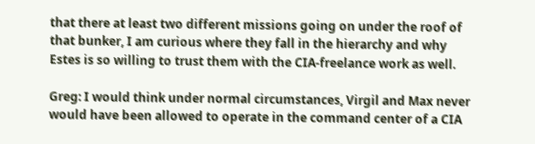that there at least two different missions going on under the roof of that bunker, I am curious where they fall in the hierarchy and why Estes is so willing to trust them with the CIA-freelance work as well.

Greg: I would think under normal circumstances, Virgil and Max never would have been allowed to operate in the command center of a CIA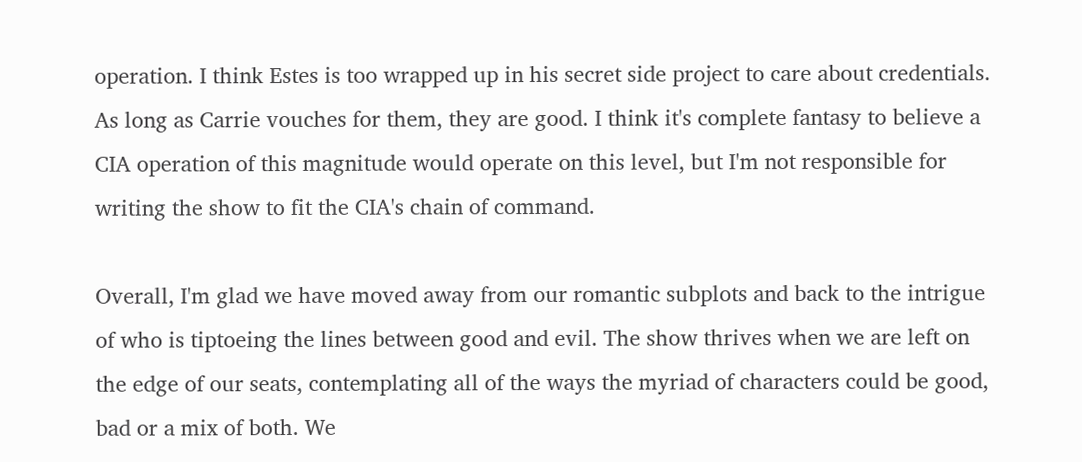operation. I think Estes is too wrapped up in his secret side project to care about credentials. As long as Carrie vouches for them, they are good. I think it's complete fantasy to believe a CIA operation of this magnitude would operate on this level, but I'm not responsible for writing the show to fit the CIA's chain of command.

Overall, I'm glad we have moved away from our romantic subplots and back to the intrigue of who is tiptoeing the lines between good and evil. The show thrives when we are left on the edge of our seats, contemplating all of the ways the myriad of characters could be good, bad or a mix of both. We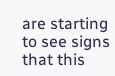are starting to see signs that this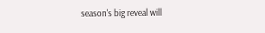season's big reveal will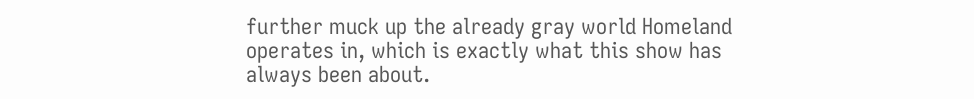further muck up the already gray world Homeland operates in, which is exactly what this show has always been about.